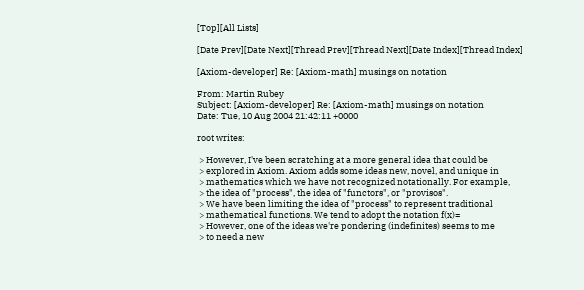[Top][All Lists]

[Date Prev][Date Next][Thread Prev][Thread Next][Date Index][Thread Index]

[Axiom-developer] Re: [Axiom-math] musings on notation

From: Martin Rubey
Subject: [Axiom-developer] Re: [Axiom-math] musings on notation
Date: Tue, 10 Aug 2004 21:42:11 +0000

root writes:

 > However, I've been scratching at a more general idea that could be
 > explored in Axiom. Axiom adds some ideas new, novel, and unique in
 > mathematics which we have not recognized notationally. For example,
 > the idea of "process", the idea of "functors", or "provisos".
 > We have been limiting the idea of "process" to represent traditional
 > mathematical functions. We tend to adopt the notation f(x)=
 > However, one of the ideas we're pondering (indefinites) seems to me
 > to need a new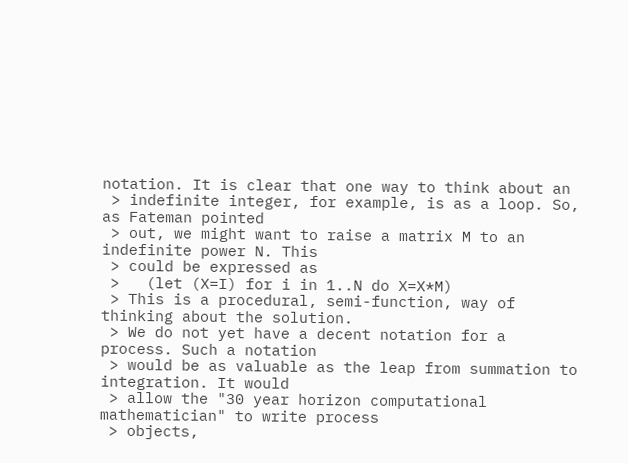notation. It is clear that one way to think about an
 > indefinite integer, for example, is as a loop. So, as Fateman pointed
 > out, we might want to raise a matrix M to an indefinite power N. This
 > could be expressed as
 >   (let (X=I) for i in 1..N do X=X*M)
 > This is a procedural, semi-function, way of thinking about the solution.
 > We do not yet have a decent notation for a process. Such a notation
 > would be as valuable as the leap from summation to integration. It would
 > allow the "30 year horizon computational mathematician" to write process
 > objects,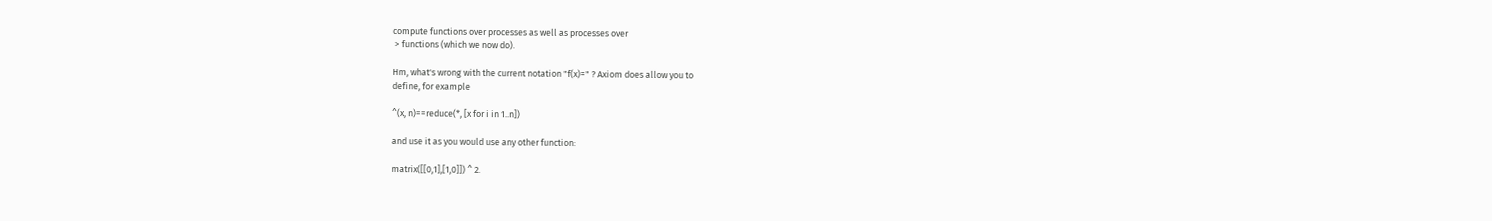compute functions over processes as well as processes over
 > functions (which we now do).

Hm, what's wrong with the current notation "f(x)=" ? Axiom does allow you to
define, for example

^(x, n)==reduce(*, [x for i in 1..n])

and use it as you would use any other function:

matrix([[0,1],[1,0]]) ^ 2.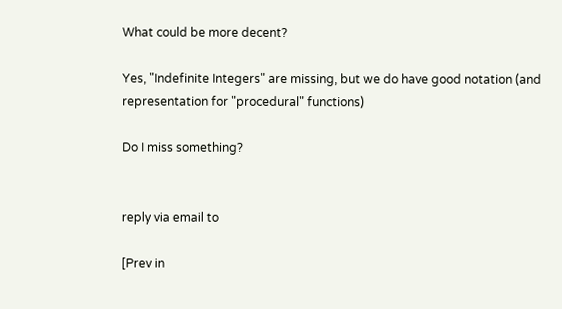What could be more decent?

Yes, "Indefinite Integers" are missing, but we do have good notation (and
representation for "procedural" functions)

Do I miss something?


reply via email to

[Prev in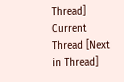Thread] Current Thread [Next in Thread]